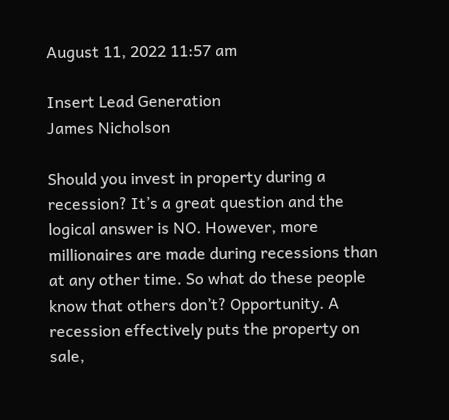August 11, 2022 11:57 am

Insert Lead Generation
James Nicholson

Should you invest in property during a recession? It’s a great question and the logical answer is NO. However, more millionaires are made during recessions than at any other time. So what do these people know that others don’t? Opportunity. A recession effectively puts the property on sale,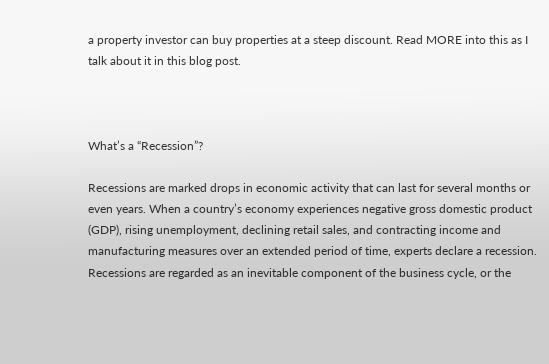a property investor can buy properties at a steep discount. Read MORE into this as I talk about it in this blog post.



What’s a “Recession”?

Recessions are marked drops in economic activity that can last for several months or even years. When a country’s economy experiences negative gross domestic product (GDP), rising unemployment, declining retail sales, and contracting income and manufacturing measures over an extended period of time, experts declare a recession. Recessions are regarded as an inevitable component of the business cycle, or the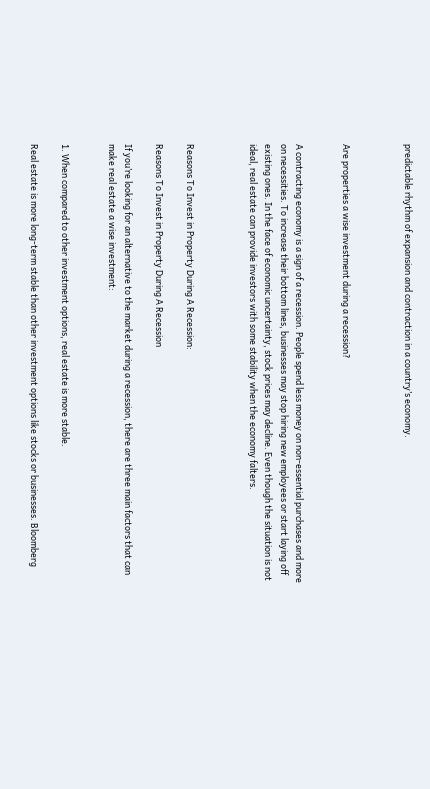predictable rhythm of expansion and contraction in a country’s economy.



Are properties a wise investment during a recession?


A contracting economy is a sign of a recession. People spend less money on non-essential purchases and more on necessities. To increase their bottom lines, businesses may stop hiring new employees or start laying off existing ones. In the face of economic uncertainty, stock prices may decline. Even though the situation is not ideal, real estate can provide investors with some stability when the economy falters.



Reasons To Invest in Property During A Recession:

Reasons To Invest in Property During A Recession

If you’re looking for an alternative to the market during a recession, there are three main factors that can make real estate a wise investment:


1. When compared to other investment options, real estate is more stable.

Real estate is more long-term stable than other investment options like stocks or businesses. Bloomberg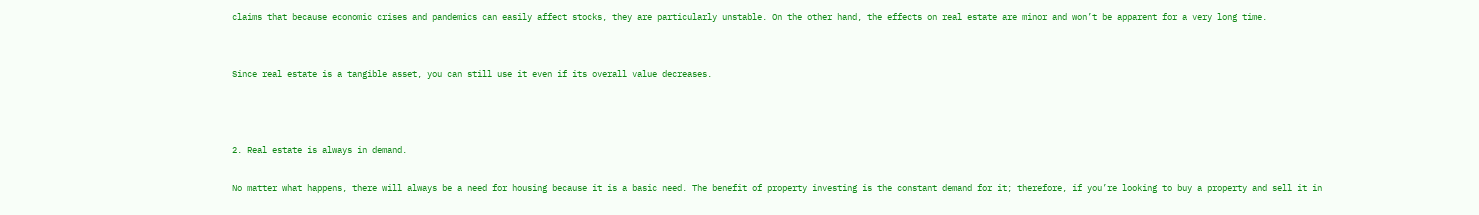claims that because economic crises and pandemics can easily affect stocks, they are particularly unstable. On the other hand, the effects on real estate are minor and won’t be apparent for a very long time.


Since real estate is a tangible asset, you can still use it even if its overall value decreases.



2. Real estate is always in demand.

No matter what happens, there will always be a need for housing because it is a basic need. The benefit of property investing is the constant demand for it; therefore, if you’re looking to buy a property and sell it in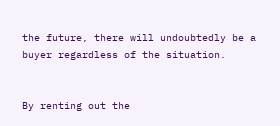the future, there will undoubtedly be a buyer regardless of the situation.


By renting out the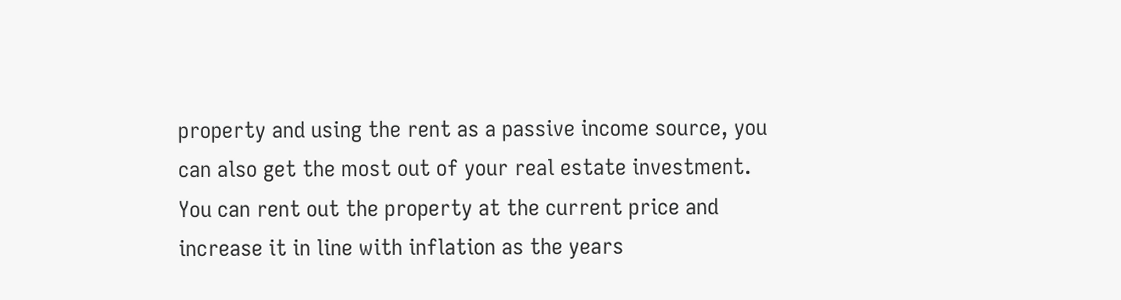property and using the rent as a passive income source, you can also get the most out of your real estate investment. You can rent out the property at the current price and increase it in line with inflation as the years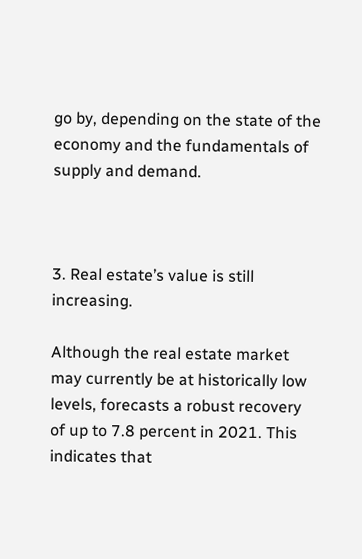go by, depending on the state of the economy and the fundamentals of supply and demand.



3. Real estate’s value is still increasing.

Although the real estate market may currently be at historically low levels, forecasts a robust recovery of up to 7.8 percent in 2021. This indicates that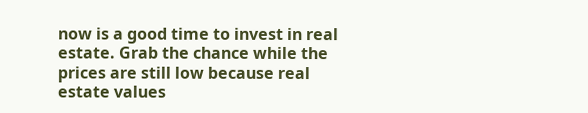now is a good time to invest in real estate. Grab the chance while the prices are still low because real estate values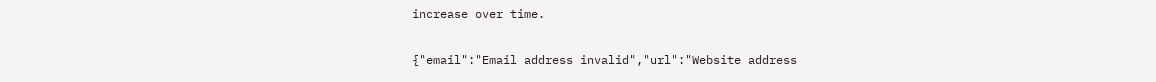increase over time.


{"email":"Email address invalid","url":"Website address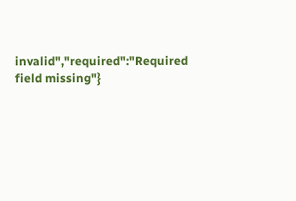invalid","required":"Required field missing"}